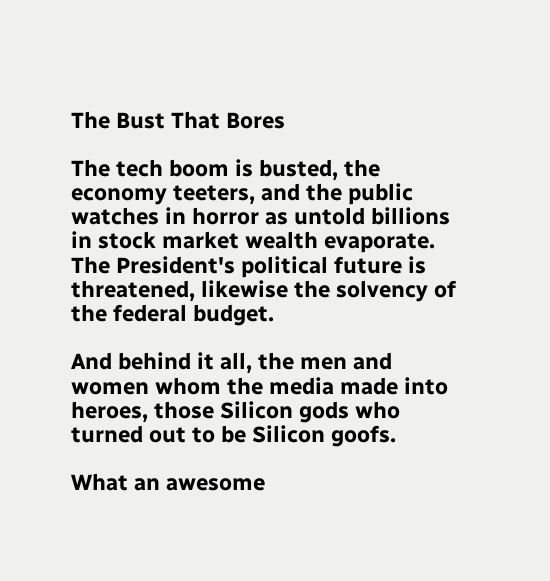The Bust That Bores

The tech boom is busted, the economy teeters, and the public watches in horror as untold billions in stock market wealth evaporate. The President's political future is threatened, likewise the solvency of the federal budget.

And behind it all, the men and women whom the media made into heroes, those Silicon gods who turned out to be Silicon goofs.

What an awesome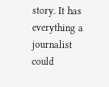story. It has everything a journalist could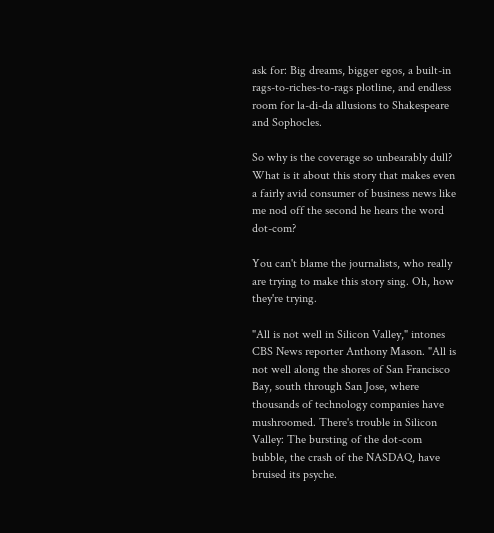ask for: Big dreams, bigger egos, a built-in rags-to-riches-to-rags plotline, and endless room for la-di-da allusions to Shakespeare and Sophocles.

So why is the coverage so unbearably dull? What is it about this story that makes even a fairly avid consumer of business news like me nod off the second he hears the word dot-com?

You can't blame the journalists, who really are trying to make this story sing. Oh, how they're trying.

"All is not well in Silicon Valley," intones CBS News reporter Anthony Mason. "All is not well along the shores of San Francisco Bay, south through San Jose, where thousands of technology companies have mushroomed. There's trouble in Silicon Valley: The bursting of the dot-com bubble, the crash of the NASDAQ, have bruised its psyche.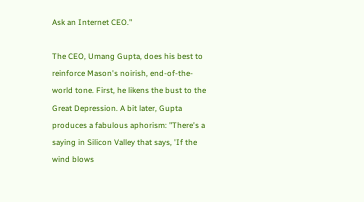Ask an Internet CEO."

The CEO, Umang Gupta, does his best to reinforce Mason's noirish, end-of-the-world tone. First, he likens the bust to the Great Depression. A bit later, Gupta produces a fabulous aphorism: "There's a saying in Silicon Valley that says, 'If the wind blows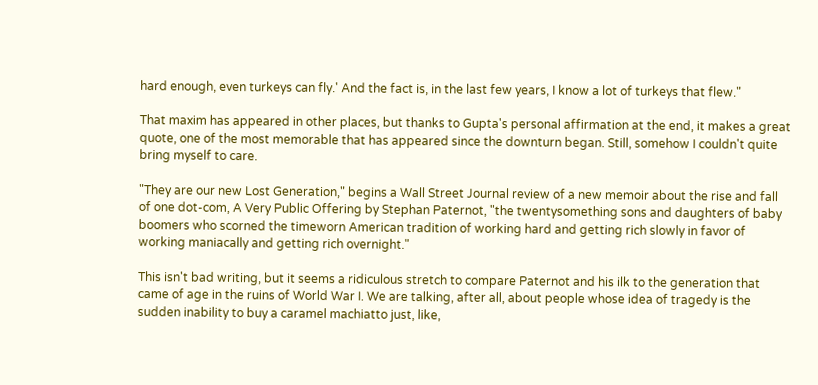hard enough, even turkeys can fly.' And the fact is, in the last few years, I know a lot of turkeys that flew."

That maxim has appeared in other places, but thanks to Gupta's personal affirmation at the end, it makes a great quote, one of the most memorable that has appeared since the downturn began. Still, somehow I couldn't quite bring myself to care.

"They are our new Lost Generation," begins a Wall Street Journal review of a new memoir about the rise and fall of one dot-com, A Very Public Offering by Stephan Paternot, "the twentysomething sons and daughters of baby boomers who scorned the timeworn American tradition of working hard and getting rich slowly in favor of working maniacally and getting rich overnight."

This isn't bad writing, but it seems a ridiculous stretch to compare Paternot and his ilk to the generation that came of age in the ruins of World War I. We are talking, after all, about people whose idea of tragedy is the sudden inability to buy a caramel machiatto just, like,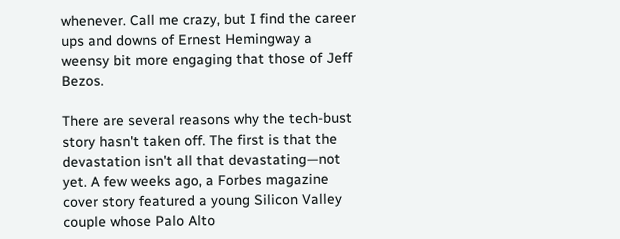whenever. Call me crazy, but I find the career ups and downs of Ernest Hemingway a weensy bit more engaging that those of Jeff Bezos.

There are several reasons why the tech-bust story hasn't taken off. The first is that the devastation isn't all that devastating—not yet. A few weeks ago, a Forbes magazine cover story featured a young Silicon Valley couple whose Palo Alto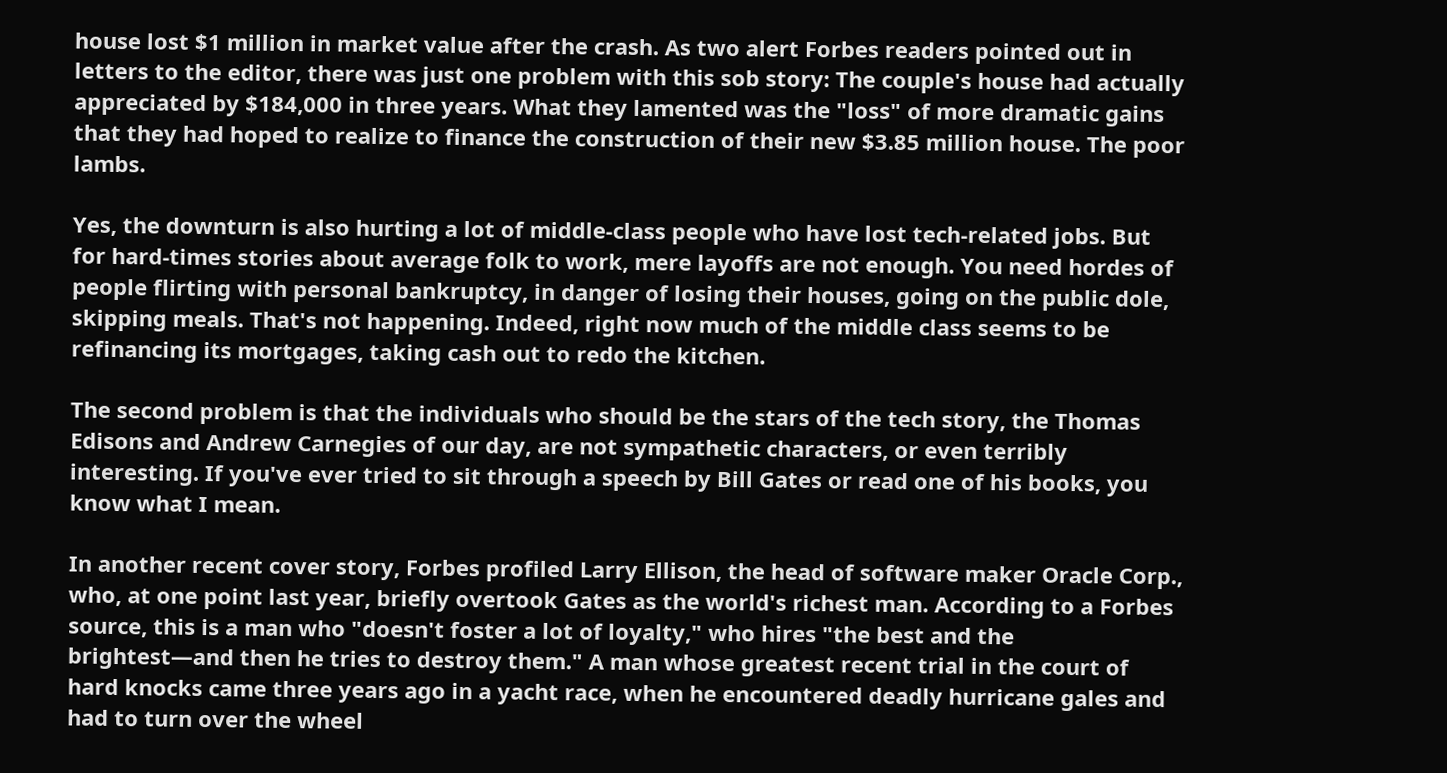house lost $1 million in market value after the crash. As two alert Forbes readers pointed out in letters to the editor, there was just one problem with this sob story: The couple's house had actually appreciated by $184,000 in three years. What they lamented was the "loss" of more dramatic gains that they had hoped to realize to finance the construction of their new $3.85 million house. The poor lambs.

Yes, the downturn is also hurting a lot of middle-class people who have lost tech-related jobs. But for hard-times stories about average folk to work, mere layoffs are not enough. You need hordes of people flirting with personal bankruptcy, in danger of losing their houses, going on the public dole, skipping meals. That's not happening. Indeed, right now much of the middle class seems to be refinancing its mortgages, taking cash out to redo the kitchen.

The second problem is that the individuals who should be the stars of the tech story, the Thomas Edisons and Andrew Carnegies of our day, are not sympathetic characters, or even terribly interesting. If you've ever tried to sit through a speech by Bill Gates or read one of his books, you know what I mean.

In another recent cover story, Forbes profiled Larry Ellison, the head of software maker Oracle Corp., who, at one point last year, briefly overtook Gates as the world's richest man. According to a Forbes source, this is a man who "doesn't foster a lot of loyalty," who hires "the best and the brightest—and then he tries to destroy them." A man whose greatest recent trial in the court of hard knocks came three years ago in a yacht race, when he encountered deadly hurricane gales and had to turn over the wheel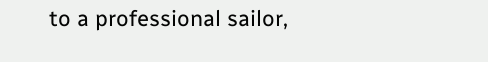to a professional sailor,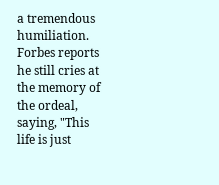a tremendous humiliation. Forbes reports he still cries at the memory of the ordeal, saying, "This life is just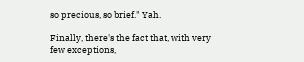so precious, so brief." Yah.

Finally, there's the fact that, with very few exceptions,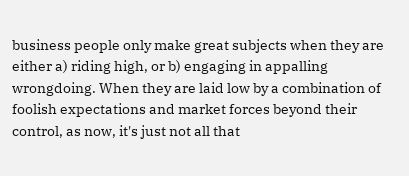business people only make great subjects when they are either a) riding high, or b) engaging in appalling wrongdoing. When they are laid low by a combination of foolish expectations and market forces beyond their control, as now, it's just not all that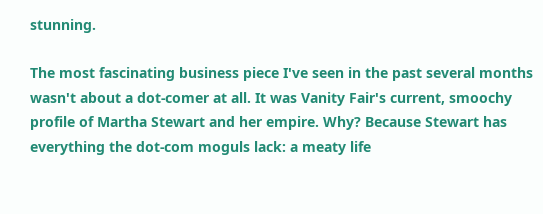stunning.

The most fascinating business piece I've seen in the past several months wasn't about a dot-comer at all. It was Vanity Fair's current, smoochy profile of Martha Stewart and her empire. Why? Because Stewart has everything the dot-com moguls lack: a meaty life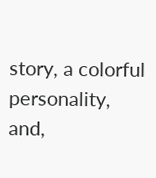story, a colorful personality, and,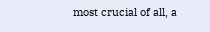most crucial of all, a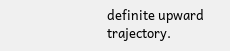definite upward trajectory.